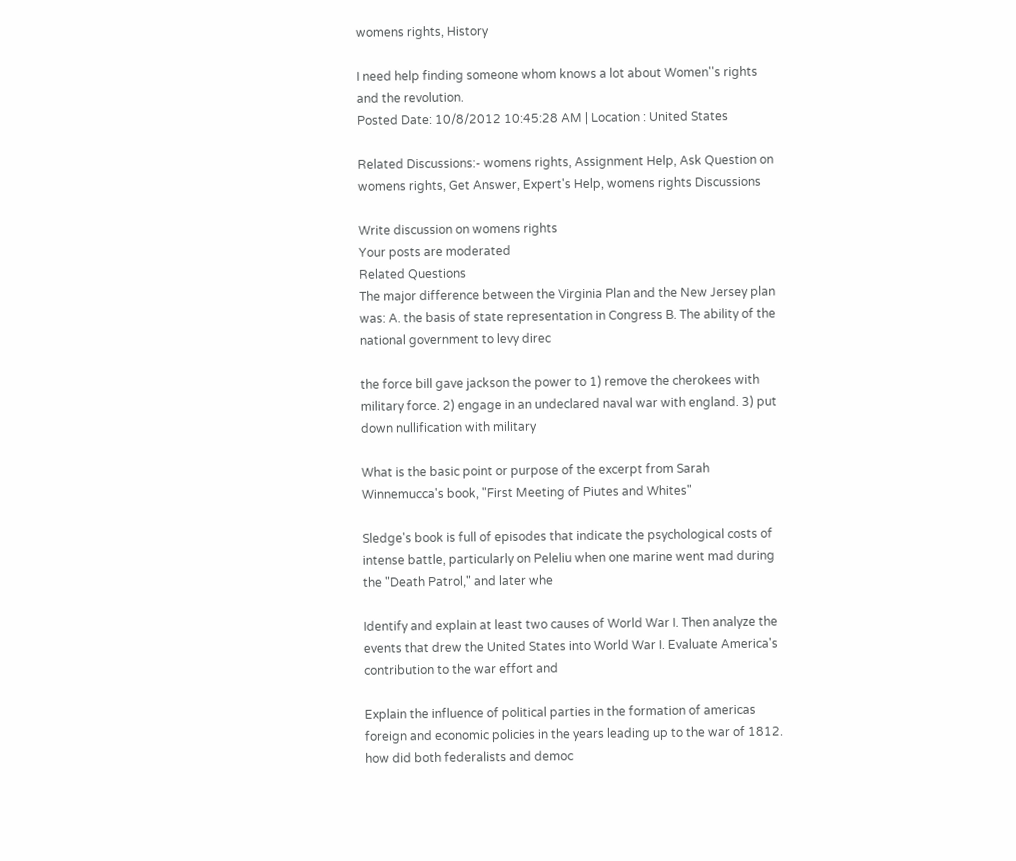womens rights, History

I need help finding someone whom knows a lot about Women''s rights and the revolution.
Posted Date: 10/8/2012 10:45:28 AM | Location : United States

Related Discussions:- womens rights, Assignment Help, Ask Question on womens rights, Get Answer, Expert's Help, womens rights Discussions

Write discussion on womens rights
Your posts are moderated
Related Questions
The major difference between the Virginia Plan and the New Jersey plan was: A. the basis of state representation in Congress B. The ability of the national government to levy direc

the force bill gave jackson the power to 1) remove the cherokees with military force. 2) engage in an undeclared naval war with england. 3) put down nullification with military

What is the basic point or purpose of the excerpt from Sarah Winnemucca's book, "First Meeting of Piutes and Whites"

Sledge's book is full of episodes that indicate the psychological costs of intense battle, particularly on Peleliu when one marine went mad during the "Death Patrol," and later whe

Identify and explain at least two causes of World War I. Then analyze the events that drew the United States into World War I. Evaluate America's contribution to the war effort and

Explain the influence of political parties in the formation of americas foreign and economic policies in the years leading up to the war of 1812. how did both federalists and democ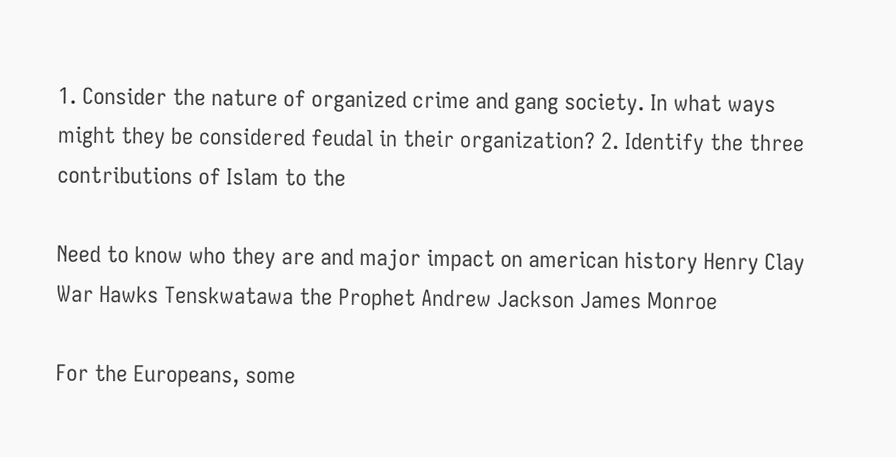1. Consider the nature of organized crime and gang society. In what ways might they be considered feudal in their organization? 2. Identify the three contributions of Islam to the

Need to know who they are and major impact on american history Henry Clay War Hawks Tenskwatawa the Prophet Andrew Jackson James Monroe

For the Europeans, some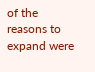of the reasons to expand were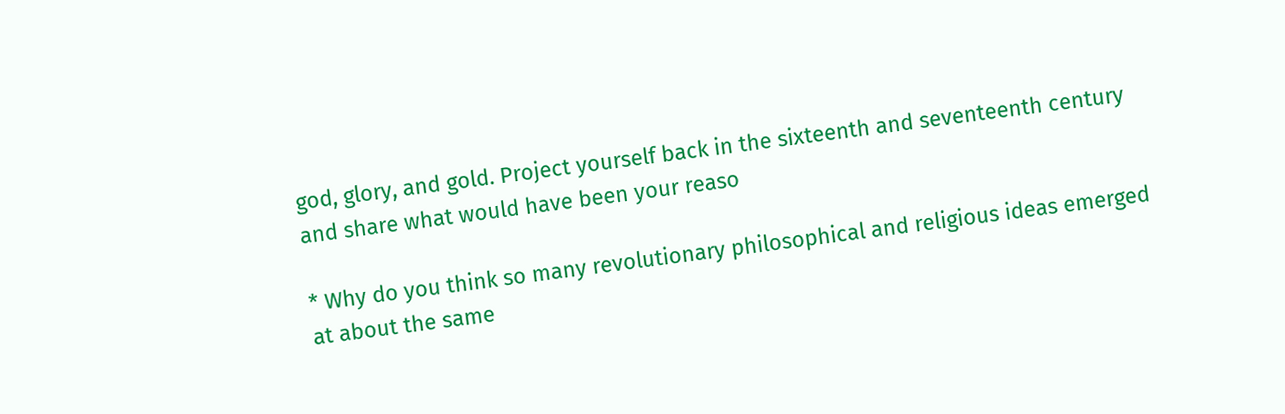god, glory, and gold. Project yourself back in the sixteenth and seventeenth century and share what would have been your reaso

* Why do you think so many revolutionary philosophical and religious ideas emerged at about the same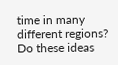time in many different regions? Do these ideas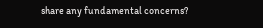share any fundamental concerns?